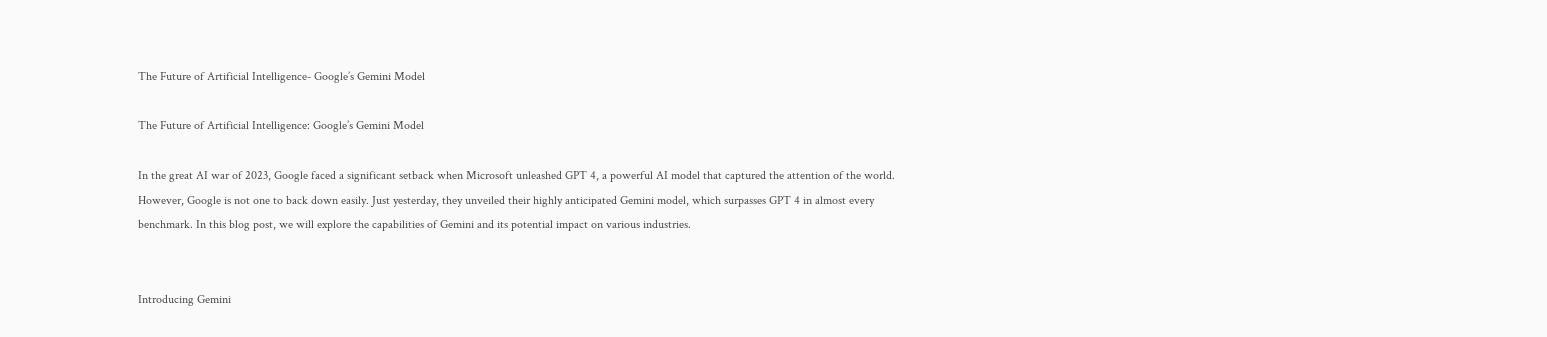The Future of Artificial Intelligence- Google’s Gemini Model

The Future of Artificial Intelligence: Google’s Gemini Model

In the great AI war of 2023, Google faced a significant setback when Microsoft unleashed GPT 4, a powerful AI model that captured the attention of the world. However, Google is not one to back down easily. Just yesterday, they unveiled their highly anticipated Gemini model, which surpasses GPT 4 in almost every benchmark. In this blog post, we will explore the capabilities of Gemini and its potential impact on various industries.


Introducing Gemini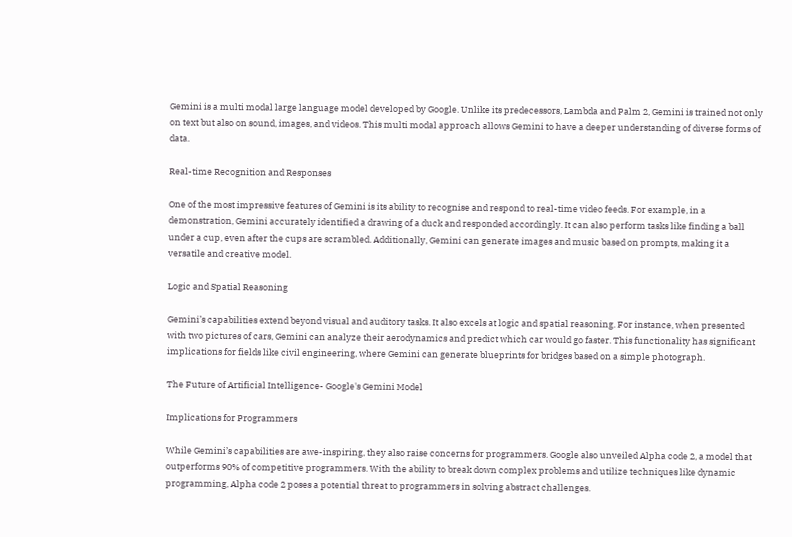Gemini is a multi modal large language model developed by Google. Unlike its predecessors, Lambda and Palm 2, Gemini is trained not only on text but also on sound, images, and videos. This multi modal approach allows Gemini to have a deeper understanding of diverse forms of data.

Real-time Recognition and Responses

One of the most impressive features of Gemini is its ability to recognise and respond to real-time video feeds. For example, in a demonstration, Gemini accurately identified a drawing of a duck and responded accordingly. It can also perform tasks like finding a ball under a cup, even after the cups are scrambled. Additionally, Gemini can generate images and music based on prompts, making it a versatile and creative model.

Logic and Spatial Reasoning

Gemini’s capabilities extend beyond visual and auditory tasks. It also excels at logic and spatial reasoning. For instance, when presented with two pictures of cars, Gemini can analyze their aerodynamics and predict which car would go faster. This functionality has significant implications for fields like civil engineering, where Gemini can generate blueprints for bridges based on a simple photograph.

The Future of Artificial Intelligence- Google's Gemini Model

Implications for Programmers

While Gemini’s capabilities are awe-inspiring, they also raise concerns for programmers. Google also unveiled Alpha code 2, a model that outperforms 90% of competitive programmers. With the ability to break down complex problems and utilize techniques like dynamic programming, Alpha code 2 poses a potential threat to programmers in solving abstract challenges.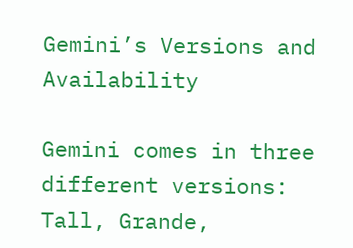Gemini’s Versions and Availability

Gemini comes in three different versions: Tall, Grande,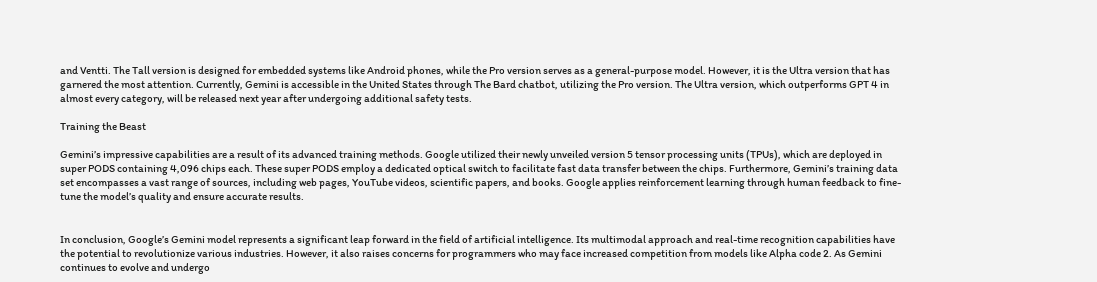and Ventti. The Tall version is designed for embedded systems like Android phones, while the Pro version serves as a general-purpose model. However, it is the Ultra version that has garnered the most attention. Currently, Gemini is accessible in the United States through The Bard chatbot, utilizing the Pro version. The Ultra version, which outperforms GPT 4 in almost every category, will be released next year after undergoing additional safety tests.

Training the Beast

Gemini’s impressive capabilities are a result of its advanced training methods. Google utilized their newly unveiled version 5 tensor processing units (TPUs), which are deployed in super PODS containing 4,096 chips each. These super PODS employ a dedicated optical switch to facilitate fast data transfer between the chips. Furthermore, Gemini’s training data set encompasses a vast range of sources, including web pages, YouTube videos, scientific papers, and books. Google applies reinforcement learning through human feedback to fine-tune the model’s quality and ensure accurate results.


In conclusion, Google’s Gemini model represents a significant leap forward in the field of artificial intelligence. Its multimodal approach and real-time recognition capabilities have the potential to revolutionize various industries. However, it also raises concerns for programmers who may face increased competition from models like Alpha code 2. As Gemini continues to evolve and undergo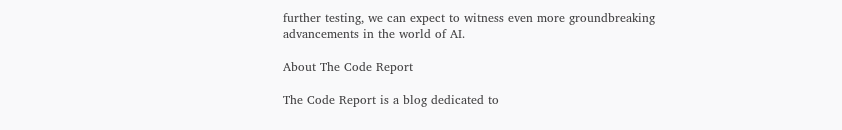further testing, we can expect to witness even more groundbreaking advancements in the world of AI.

About The Code Report

The Code Report is a blog dedicated to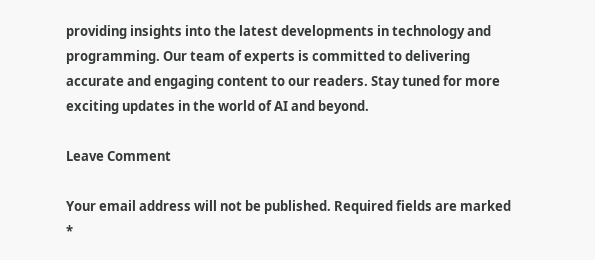providing insights into the latest developments in technology and programming. Our team of experts is committed to delivering accurate and engaging content to our readers. Stay tuned for more exciting updates in the world of AI and beyond.

Leave Comment

Your email address will not be published. Required fields are marked *